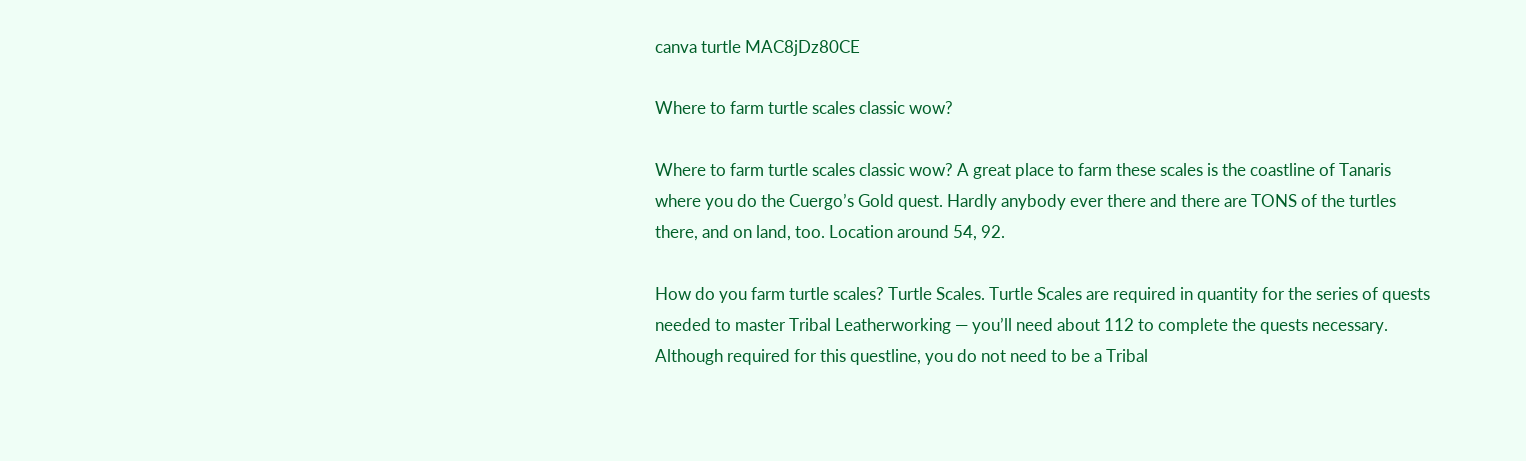canva turtle MAC8jDz80CE

Where to farm turtle scales classic wow?

Where to farm turtle scales classic wow? A great place to farm these scales is the coastline of Tanaris where you do the Cuergo’s Gold quest. Hardly anybody ever there and there are TONS of the turtles there, and on land, too. Location around 54, 92.

How do you farm turtle scales? Turtle Scales. Turtle Scales are required in quantity for the series of quests needed to master Tribal Leatherworking — you’ll need about 112 to complete the quests necessary. Although required for this questline, you do not need to be a Tribal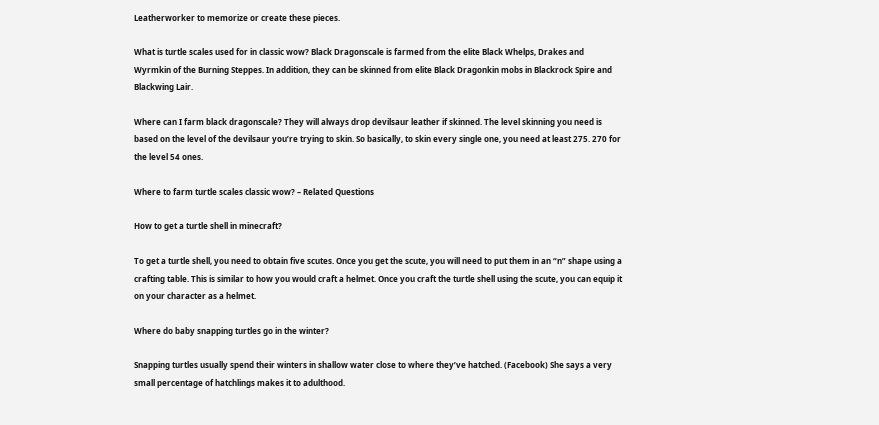Leatherworker to memorize or create these pieces.

What is turtle scales used for in classic wow? Black Dragonscale is farmed from the elite Black Whelps, Drakes and Wyrmkin of the Burning Steppes. In addition, they can be skinned from elite Black Dragonkin mobs in Blackrock Spire and Blackwing Lair.

Where can I farm black dragonscale? They will always drop devilsaur leather if skinned. The level skinning you need is based on the level of the devilsaur you’re trying to skin. So basically, to skin every single one, you need at least 275. 270 for the level 54 ones.

Where to farm turtle scales classic wow? – Related Questions

How to get a turtle shell in minecraft?

To get a turtle shell, you need to obtain five scutes. Once you get the scute, you will need to put them in an “n” shape using a crafting table. This is similar to how you would craft a helmet. Once you craft the turtle shell using the scute, you can equip it on your character as a helmet.

Where do baby snapping turtles go in the winter?

Snapping turtles usually spend their winters in shallow water close to where they’ve hatched. (Facebook) She says a very small percentage of hatchlings makes it to adulthood.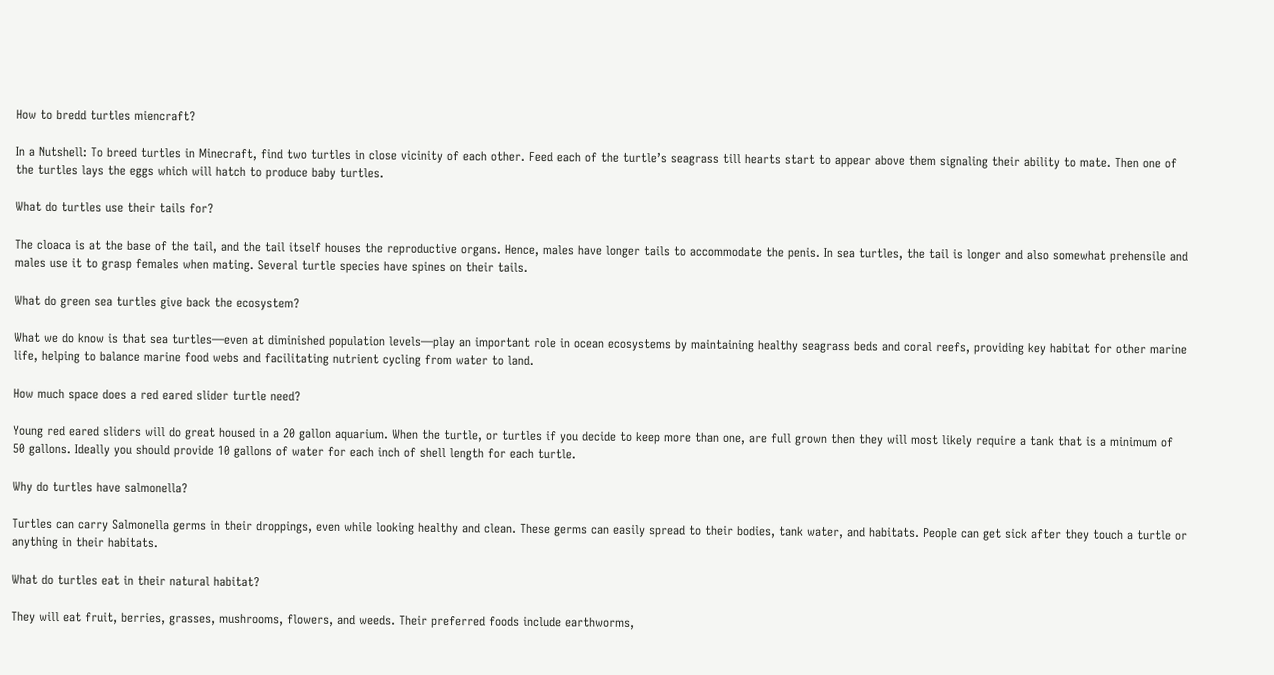How to bredd turtles miencraft?

In a Nutshell: To breed turtles in Minecraft, find two turtles in close vicinity of each other. Feed each of the turtle’s seagrass till hearts start to appear above them signaling their ability to mate. Then one of the turtles lays the eggs which will hatch to produce baby turtles.

What do turtles use their tails for?

The cloaca is at the base of the tail, and the tail itself houses the reproductive organs. Hence, males have longer tails to accommodate the penis. In sea turtles, the tail is longer and also somewhat prehensile and males use it to grasp females when mating. Several turtle species have spines on their tails.

What do green sea turtles give back the ecosystem?

What we do know is that sea turtles—even at diminished population levels—play an important role in ocean ecosystems by maintaining healthy seagrass beds and coral reefs, providing key habitat for other marine life, helping to balance marine food webs and facilitating nutrient cycling from water to land.

How much space does a red eared slider turtle need?

Young red eared sliders will do great housed in a 20 gallon aquarium. When the turtle, or turtles if you decide to keep more than one, are full grown then they will most likely require a tank that is a minimum of 50 gallons. Ideally you should provide 10 gallons of water for each inch of shell length for each turtle.

Why do turtles have salmonella?

Turtles can carry Salmonella germs in their droppings, even while looking healthy and clean. These germs can easily spread to their bodies, tank water, and habitats. People can get sick after they touch a turtle or anything in their habitats.

What do turtles eat in their natural habitat?

They will eat fruit, berries, grasses, mushrooms, flowers, and weeds. Their preferred foods include earthworms,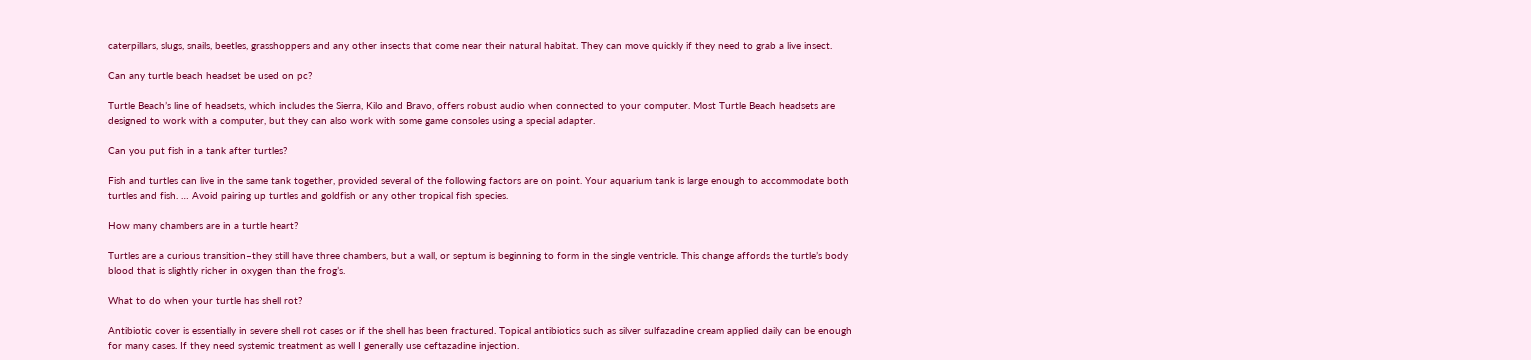caterpillars, slugs, snails, beetles, grasshoppers and any other insects that come near their natural habitat. They can move quickly if they need to grab a live insect.

Can any turtle beach headset be used on pc?

Turtle Beach’s line of headsets, which includes the Sierra, Kilo and Bravo, offers robust audio when connected to your computer. Most Turtle Beach headsets are designed to work with a computer, but they can also work with some game consoles using a special adapter.

Can you put fish in a tank after turtles?

Fish and turtles can live in the same tank together, provided several of the following factors are on point. Your aquarium tank is large enough to accommodate both turtles and fish. … Avoid pairing up turtles and goldfish or any other tropical fish species.

How many chambers are in a turtle heart?

Turtles are a curious transition–they still have three chambers, but a wall, or septum is beginning to form in the single ventricle. This change affords the turtle’s body blood that is slightly richer in oxygen than the frog’s.

What to do when your turtle has shell rot?

Antibiotic cover is essentially in severe shell rot cases or if the shell has been fractured. Topical antibiotics such as silver sulfazadine cream applied daily can be enough for many cases. If they need systemic treatment as well I generally use ceftazadine injection.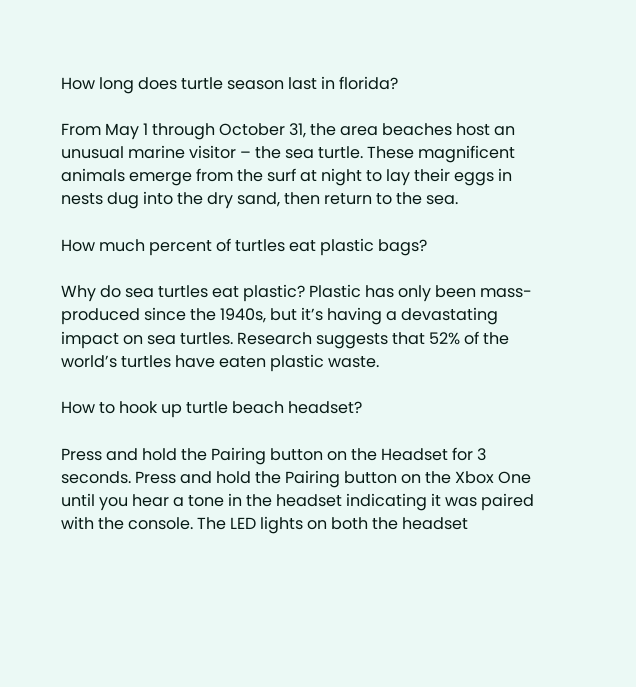How long does turtle season last in florida?

From May 1 through October 31, the area beaches host an unusual marine visitor – the sea turtle. These magnificent animals emerge from the surf at night to lay their eggs in nests dug into the dry sand, then return to the sea.

How much percent of turtles eat plastic bags?

Why do sea turtles eat plastic? Plastic has only been mass-produced since the 1940s, but it’s having a devastating impact on sea turtles. Research suggests that 52% of the world’s turtles have eaten plastic waste.

How to hook up turtle beach headset?

Press and hold the Pairing button on the Headset for 3 seconds. Press and hold the Pairing button on the Xbox One until you hear a tone in the headset indicating it was paired with the console. The LED lights on both the headset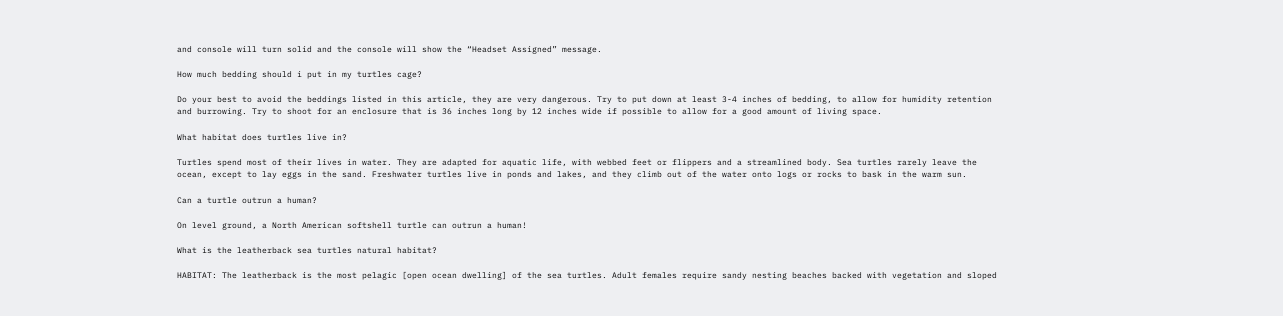and console will turn solid and the console will show the “Headset Assigned” message.

How much bedding should i put in my turtles cage?

Do your best to avoid the beddings listed in this article, they are very dangerous. Try to put down at least 3-4 inches of bedding, to allow for humidity retention and burrowing. Try to shoot for an enclosure that is 36 inches long by 12 inches wide if possible to allow for a good amount of living space.

What habitat does turtles live in?

Turtles spend most of their lives in water. They are adapted for aquatic life, with webbed feet or flippers and a streamlined body. Sea turtles rarely leave the ocean, except to lay eggs in the sand. Freshwater turtles live in ponds and lakes, and they climb out of the water onto logs or rocks to bask in the warm sun.

Can a turtle outrun a human?

On level ground, a North American softshell turtle can outrun a human!

What is the leatherback sea turtles natural habitat?

HABITAT: The leatherback is the most pelagic [open ocean dwelling] of the sea turtles. Adult females require sandy nesting beaches backed with vegetation and sloped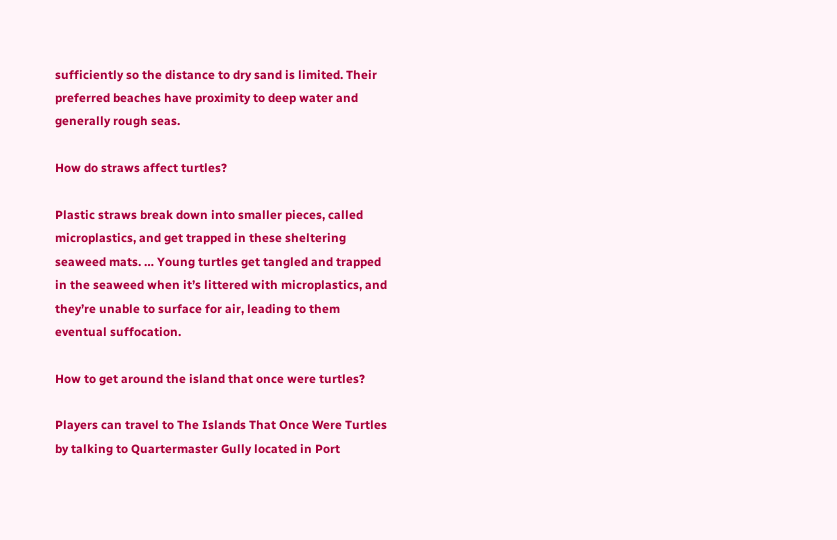sufficiently so the distance to dry sand is limited. Their preferred beaches have proximity to deep water and generally rough seas.

How do straws affect turtles?

Plastic straws break down into smaller pieces, called microplastics, and get trapped in these sheltering seaweed mats. … Young turtles get tangled and trapped in the seaweed when it’s littered with microplastics, and they’re unable to surface for air, leading to them eventual suffocation.

How to get around the island that once were turtles?

Players can travel to The Islands That Once Were Turtles by talking to Quartermaster Gully located in Port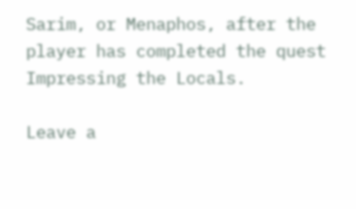Sarim, or Menaphos, after the player has completed the quest Impressing the Locals.

Leave a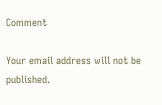Comment

Your email address will not be published.